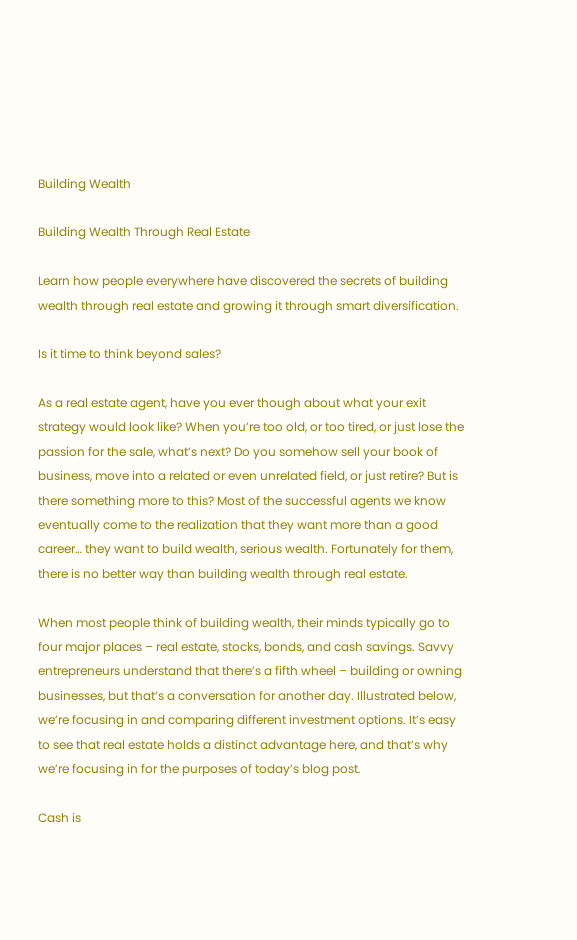Building Wealth

Building Wealth Through Real Estate

Learn how people everywhere have discovered the secrets of building wealth through real estate and growing it through smart diversification.

Is it time to think beyond sales?

As a real estate agent, have you ever though about what your exit strategy would look like? When you’re too old, or too tired, or just lose the passion for the sale, what’s next? Do you somehow sell your book of business, move into a related or even unrelated field, or just retire? But is there something more to this? Most of the successful agents we know eventually come to the realization that they want more than a good career… they want to build wealth, serious wealth. Fortunately for them, there is no better way than building wealth through real estate.

When most people think of building wealth, their minds typically go to four major places – real estate, stocks, bonds, and cash savings. Savvy entrepreneurs understand that there’s a fifth wheel – building or owning businesses, but that’s a conversation for another day. Illustrated below, we’re focusing in and comparing different investment options. It’s easy to see that real estate holds a distinct advantage here, and that’s why we’re focusing in for the purposes of today’s blog post.

Cash is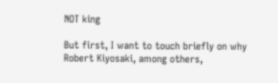NOT king

But first, I want to touch briefly on why Robert Kiyosaki, among others,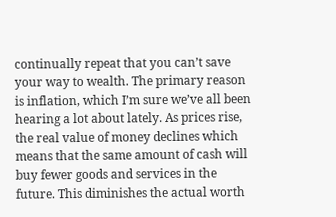continually repeat that you can’t save your way to wealth. The primary reason is inflation, which I’m sure we’ve all been hearing a lot about lately. As prices rise, the real value of money declines which means that the same amount of cash will buy fewer goods and services in the future. This diminishes the actual worth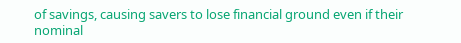of savings, causing savers to lose financial ground even if their nominal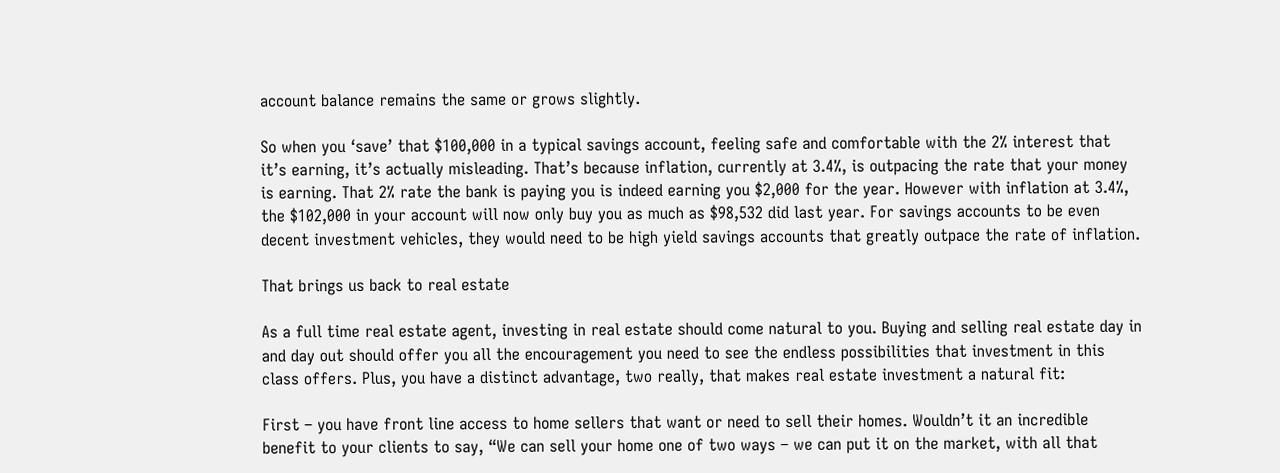account balance remains the same or grows slightly.

So when you ‘save’ that $100,000 in a typical savings account, feeling safe and comfortable with the 2% interest that it’s earning, it’s actually misleading. That’s because inflation, currently at 3.4%, is outpacing the rate that your money is earning. That 2% rate the bank is paying you is indeed earning you $2,000 for the year. However with inflation at 3.4%, the $102,000 in your account will now only buy you as much as $98,532 did last year. For savings accounts to be even decent investment vehicles, they would need to be high yield savings accounts that greatly outpace the rate of inflation.

That brings us back to real estate

As a full time real estate agent, investing in real estate should come natural to you. Buying and selling real estate day in and day out should offer you all the encouragement you need to see the endless possibilities that investment in this class offers. Plus, you have a distinct advantage, two really, that makes real estate investment a natural fit:

First – you have front line access to home sellers that want or need to sell their homes. Wouldn’t it an incredible benefit to your clients to say, “We can sell your home one of two ways – we can put it on the market, with all that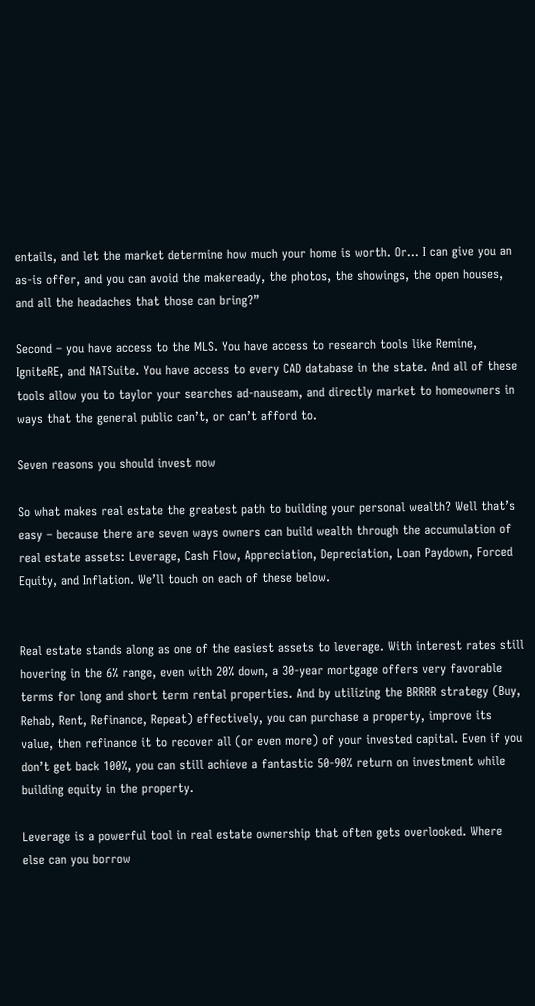entails, and let the market determine how much your home is worth. Or… I can give you an as-is offer, and you can avoid the makeready, the photos, the showings, the open houses, and all the headaches that those can bring?”

Second – you have access to the MLS. You have access to research tools like Remine, IgniteRE, and NATSuite. You have access to every CAD database in the state. And all of these tools allow you to taylor your searches ad-nauseam, and directly market to homeowners in ways that the general public can’t, or can’t afford to.

Seven reasons you should invest now

So what makes real estate the greatest path to building your personal wealth? Well that’s easy – because there are seven ways owners can build wealth through the accumulation of real estate assets: Leverage, Cash Flow, Appreciation, Depreciation, Loan Paydown, Forced Equity, and Inflation. We’ll touch on each of these below.


Real estate stands along as one of the easiest assets to leverage. With interest rates still hovering in the 6% range, even with 20% down, a 30-year mortgage offers very favorable terms for long and short term rental properties. And by utilizing the BRRRR strategy (Buy, Rehab, Rent, Refinance, Repeat) effectively, you can purchase a property, improve its value, then refinance it to recover all (or even more) of your invested capital. Even if you don’t get back 100%, you can still achieve a fantastic 50-90% return on investment while building equity in the property.

Leverage is a powerful tool in real estate ownership that often gets overlooked. Where else can you borrow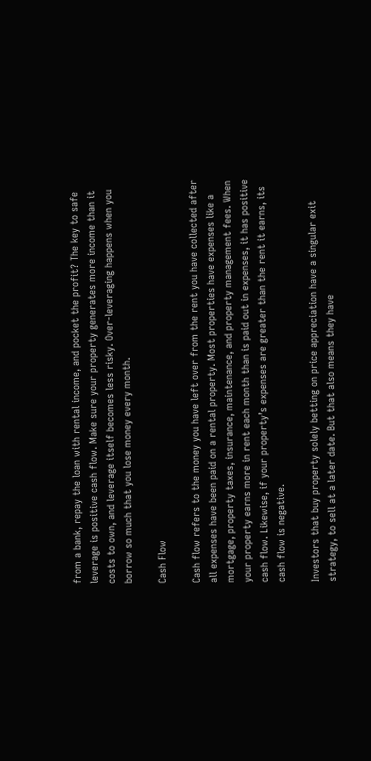from a bank, repay the loan with rental income, and pocket the profit? The key to safe leverage is positive cash flow. Make sure your property generates more income than it costs to own, and leverage itself becomes less risky. Over-leveraging happens when you borrow so much that you lose money every month.

Cash Flow

Cash flow refers to the money you have left over from the rent you have collected after all expenses have been paid on a rental property. Most properties have expenses like a mortgage, property taxes, insurance, maintenance, and property management fees. When your property earns more in rent each month than is paid out in expenses, it has positive cash flow. Likewise, if your property’s expenses are greater than the rent it earns, its cash flow is negative.

Investors that buy property solely betting on price appreciation have a singular exit strategy, to sell at a later date. But that also means they have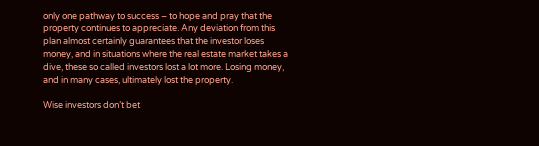only one pathway to success – to hope and pray that the property continues to appreciate. Any deviation from this plan almost certainly guarantees that the investor loses money, and in situations where the real estate market takes a dive, these so called investors lost a lot more. Losing money, and in many cases, ultimately lost the property.

Wise investors don’t bet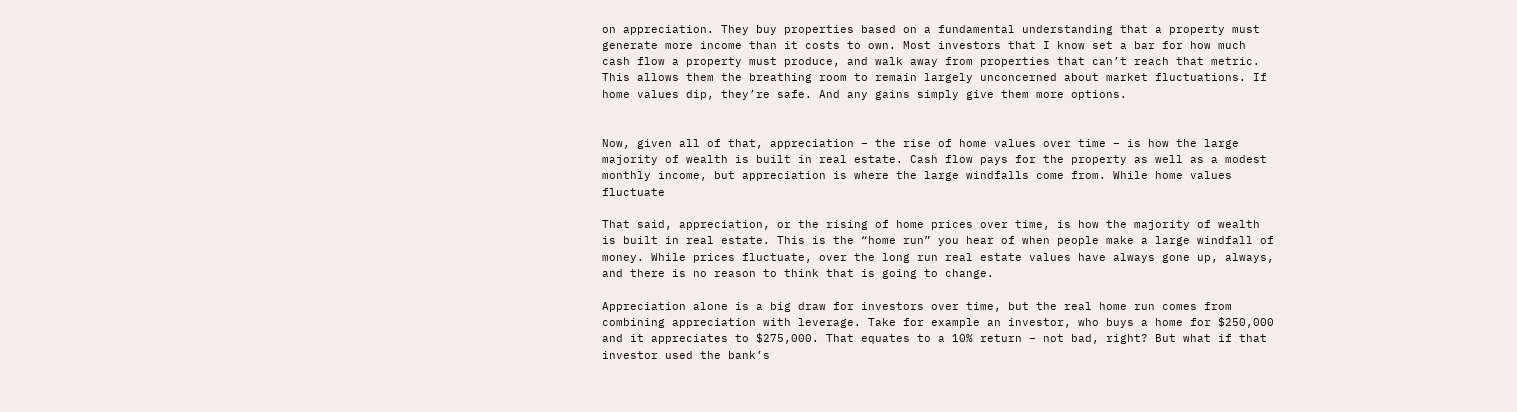on appreciation. They buy properties based on a fundamental understanding that a property must generate more income than it costs to own. Most investors that I know set a bar for how much cash flow a property must produce, and walk away from properties that can’t reach that metric. This allows them the breathing room to remain largely unconcerned about market fluctuations. If home values dip, they’re safe. And any gains simply give them more options.


Now, given all of that, appreciation – the rise of home values over time – is how the large majority of wealth is built in real estate. Cash flow pays for the property as well as a modest monthly income, but appreciation is where the large windfalls come from. While home values fluctuate

That said, appreciation, or the rising of home prices over time, is how the majority of wealth is built in real estate. This is the “home run” you hear of when people make a large windfall of money. While prices fluctuate, over the long run real estate values have always gone up, always, and there is no reason to think that is going to change.

Appreciation alone is a big draw for investors over time, but the real home run comes from combining appreciation with leverage. Take for example an investor, who buys a home for $250,000 and it appreciates to $275,000. That equates to a 10% return – not bad, right? But what if that investor used the bank’s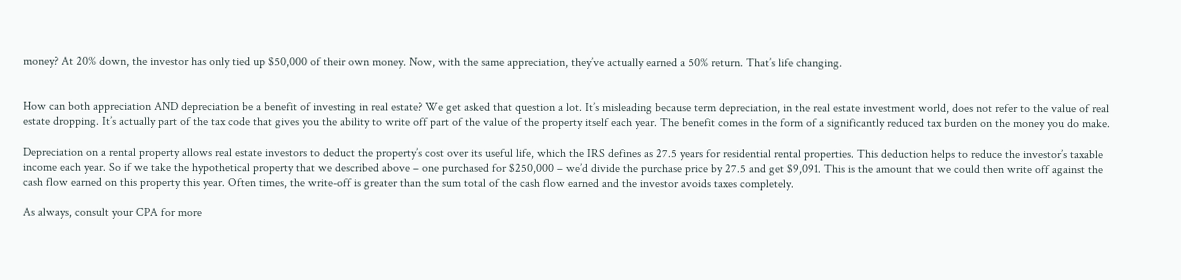money? At 20% down, the investor has only tied up $50,000 of their own money. Now, with the same appreciation, they’ve actually earned a 50% return. That’s life changing.


How can both appreciation AND depreciation be a benefit of investing in real estate? We get asked that question a lot. It’s misleading because term depreciation, in the real estate investment world, does not refer to the value of real estate dropping. It’s actually part of the tax code that gives you the ability to write off part of the value of the property itself each year. The benefit comes in the form of a significantly reduced tax burden on the money you do make.

Depreciation on a rental property allows real estate investors to deduct the property’s cost over its useful life, which the IRS defines as 27.5 years for residential rental properties. This deduction helps to reduce the investor’s taxable income each year. So if we take the hypothetical property that we described above – one purchased for $250,000 – we’d divide the purchase price by 27.5 and get $9,091. This is the amount that we could then write off against the cash flow earned on this property this year. Often times, the write-off is greater than the sum total of the cash flow earned and the investor avoids taxes completely.

As always, consult your CPA for more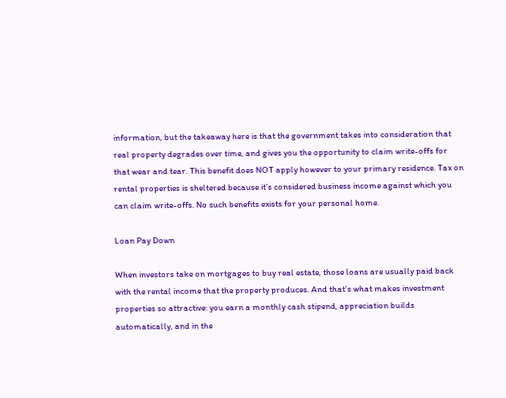information, but the takeaway here is that the government takes into consideration that real property degrades over time, and gives you the opportunity to claim write-offs for that wear and tear. This benefit does NOT apply however to your primary residence. Tax on rental properties is sheltered because it’s considered business income against which you can claim write-offs. No such benefits exists for your personal home.

Loan Pay Down

When investors take on mortgages to buy real estate, those loans are usually paid back with the rental income that the property produces. And that’s what makes investment properties so attractive: you earn a monthly cash stipend, appreciation builds automatically, and in the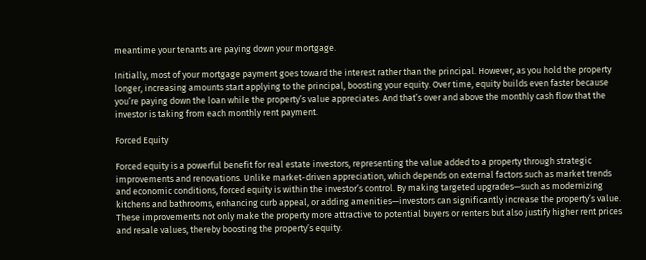meantime your tenants are paying down your mortgage.

Initially, most of your mortgage payment goes toward the interest rather than the principal. However, as you hold the property longer, increasing amounts start applying to the principal, boosting your equity. Over time, equity builds even faster because you’re paying down the loan while the property’s value appreciates. And that’s over and above the monthly cash flow that the investor is taking from each monthly rent payment.

Forced Equity

Forced equity is a powerful benefit for real estate investors, representing the value added to a property through strategic improvements and renovations. Unlike market-driven appreciation, which depends on external factors such as market trends and economic conditions, forced equity is within the investor’s control. By making targeted upgrades—such as modernizing kitchens and bathrooms, enhancing curb appeal, or adding amenities—investors can significantly increase the property’s value. These improvements not only make the property more attractive to potential buyers or renters but also justify higher rent prices and resale values, thereby boosting the property’s equity.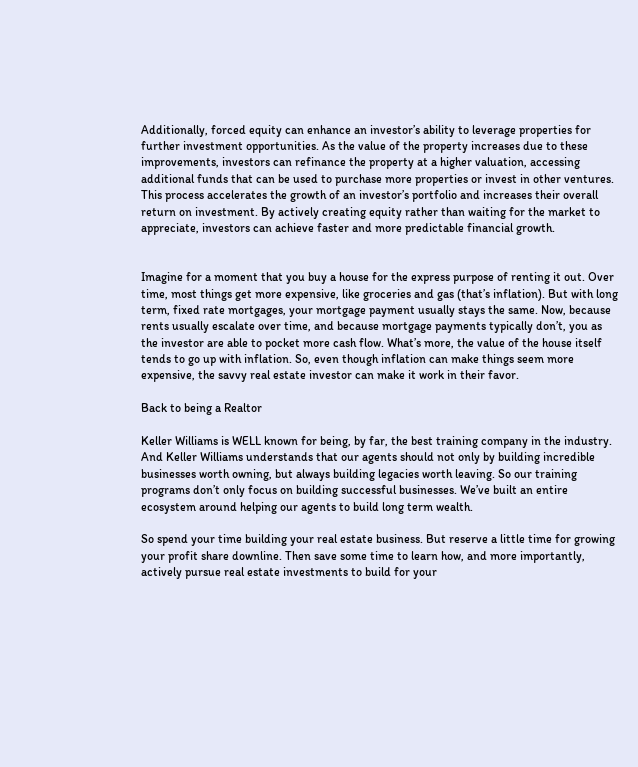Additionally, forced equity can enhance an investor’s ability to leverage properties for further investment opportunities. As the value of the property increases due to these improvements, investors can refinance the property at a higher valuation, accessing additional funds that can be used to purchase more properties or invest in other ventures. This process accelerates the growth of an investor’s portfolio and increases their overall return on investment. By actively creating equity rather than waiting for the market to appreciate, investors can achieve faster and more predictable financial growth.


Imagine for a moment that you buy a house for the express purpose of renting it out. Over time, most things get more expensive, like groceries and gas (that’s inflation). But with long term, fixed rate mortgages, your mortgage payment usually stays the same. Now, because rents usually escalate over time, and because mortgage payments typically don’t, you as the investor are able to pocket more cash flow. What’s more, the value of the house itself tends to go up with inflation. So, even though inflation can make things seem more expensive, the savvy real estate investor can make it work in their favor.

Back to being a Realtor

Keller Williams is WELL known for being, by far, the best training company in the industry. And Keller Williams understands that our agents should not only by building incredible businesses worth owning, but always building legacies worth leaving. So our training programs don’t only focus on building successful businesses. We’ve built an entire ecosystem around helping our agents to build long term wealth.

So spend your time building your real estate business. But reserve a little time for growing your profit share downline. Then save some time to learn how, and more importantly, actively pursue real estate investments to build for your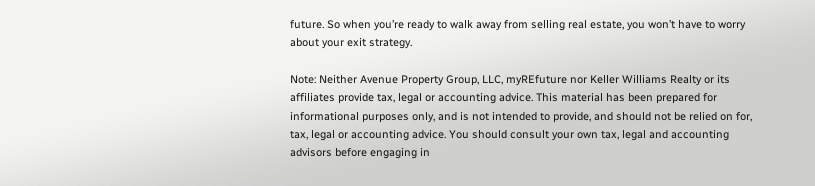future. So when you’re ready to walk away from selling real estate, you won’t have to worry about your exit strategy.

Note: Neither Avenue Property Group, LLC, myREfuture nor Keller Williams Realty or its affiliates provide tax, legal or accounting advice. This material has been prepared for informational purposes only, and is not intended to provide, and should not be relied on for, tax, legal or accounting advice. You should consult your own tax, legal and accounting advisors before engaging in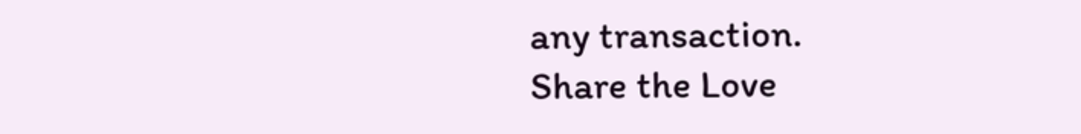any transaction.
Share the Love